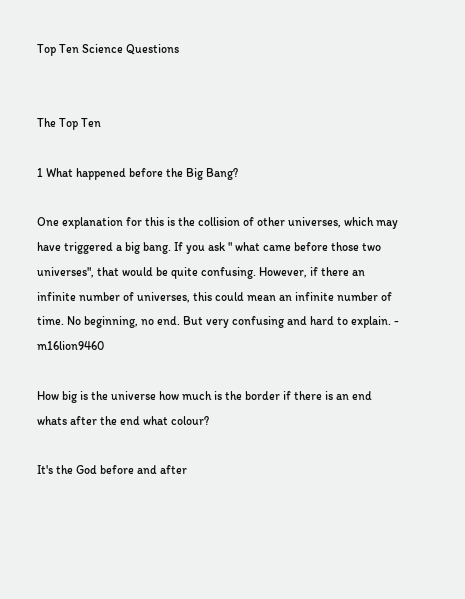Top Ten Science Questions


The Top Ten

1 What happened before the Big Bang?

One explanation for this is the collision of other universes, which may have triggered a big bang. If you ask " what came before those two universes", that would be quite confusing. However, if there an infinite number of universes, this could mean an infinite number of time. No beginning, no end. But very confusing and hard to explain. - m16lion9460

How big is the universe how much is the border if there is an end whats after the end what colour?

It's the God before and after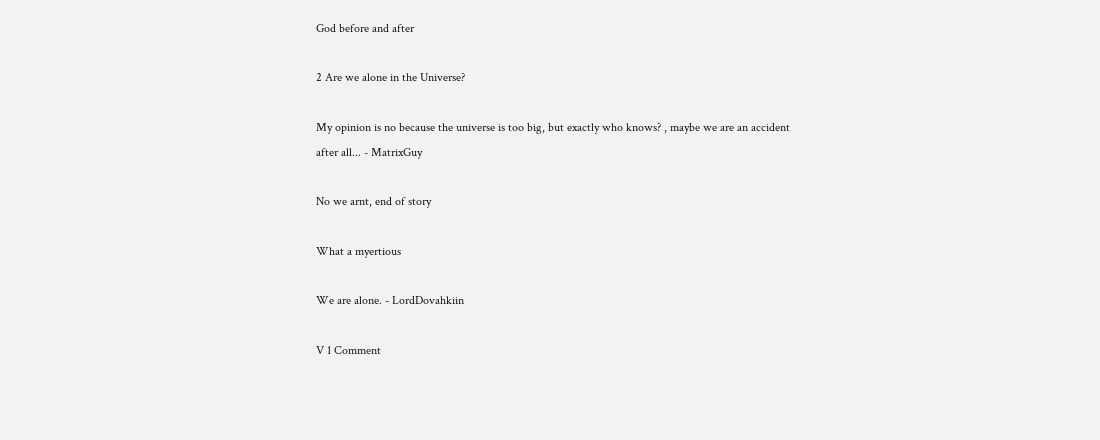God before and after

2 Are we alone in the Universe?

My opinion is no because the universe is too big, but exactly who knows? , maybe we are an accident after all... - MatrixGuy

No we arnt, end of story

What a myertious

We are alone. - LordDovahkiin

V 1 Comment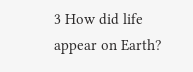3 How did life appear on Earth?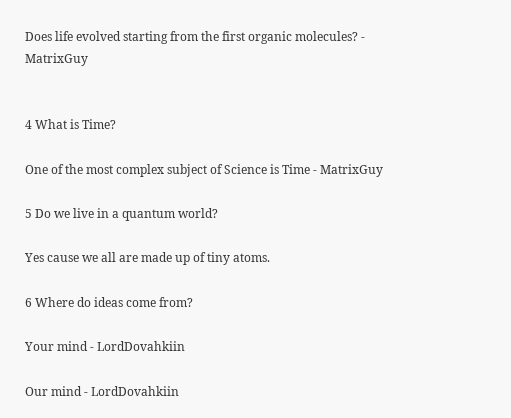Does life evolved starting from the first organic molecules? - MatrixGuy


4 What is Time?

One of the most complex subject of Science is Time - MatrixGuy

5 Do we live in a quantum world?

Yes cause we all are made up of tiny atoms.

6 Where do ideas come from?

Your mind - LordDovahkiin

Our mind - LordDovahkiin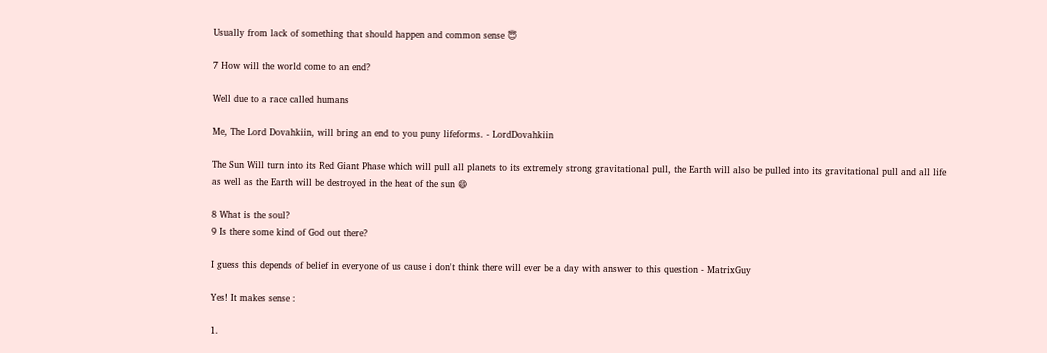Usually from lack of something that should happen and common sense 😇

7 How will the world come to an end?

Well due to a race called humans

Me, The Lord Dovahkiin, will bring an end to you puny lifeforms. - LordDovahkiin

The Sun Will turn into its Red Giant Phase which will pull all planets to its extremely strong gravitational pull, the Earth will also be pulled into its gravitational pull and all life as well as the Earth will be destroyed in the heat of the sun 😄

8 What is the soul?
9 Is there some kind of God out there?

I guess this depends of belief in everyone of us cause i don't think there will ever be a day with answer to this question - MatrixGuy

Yes! It makes sense :

1.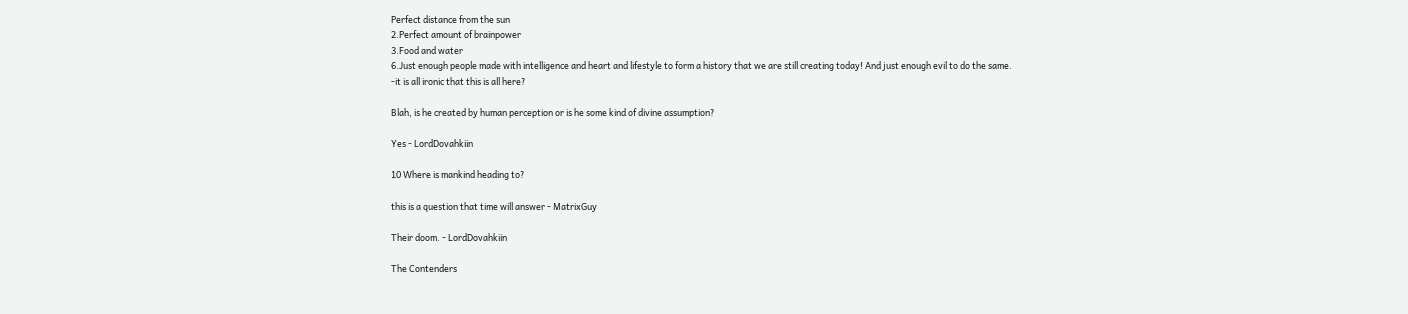Perfect distance from the sun
2.Perfect amount of brainpower
3.Food and water
6.Just enough people made with intelligence and heart and lifestyle to form a history that we are still creating today! And just enough evil to do the same.
-it is all ironic that this is all here?

Blah, is he created by human perception or is he some kind of divine assumption?

Yes - LordDovahkiin

10 Where is mankind heading to?

this is a question that time will answer - MatrixGuy

Their doom. - LordDovahkiin

The Contenders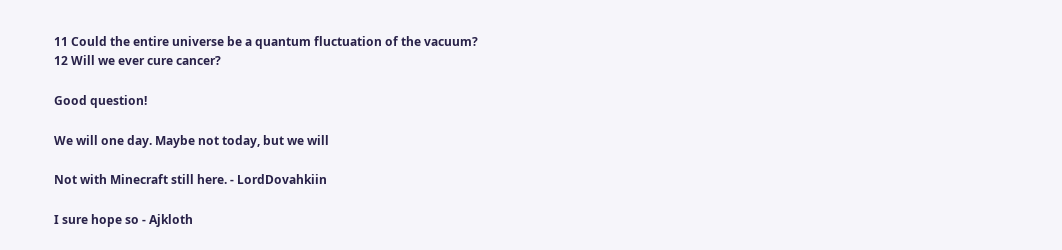11 Could the entire universe be a quantum fluctuation of the vacuum?
12 Will we ever cure cancer?

Good question!

We will one day. Maybe not today, but we will

Not with Minecraft still here. - LordDovahkiin

I sure hope so - Ajkloth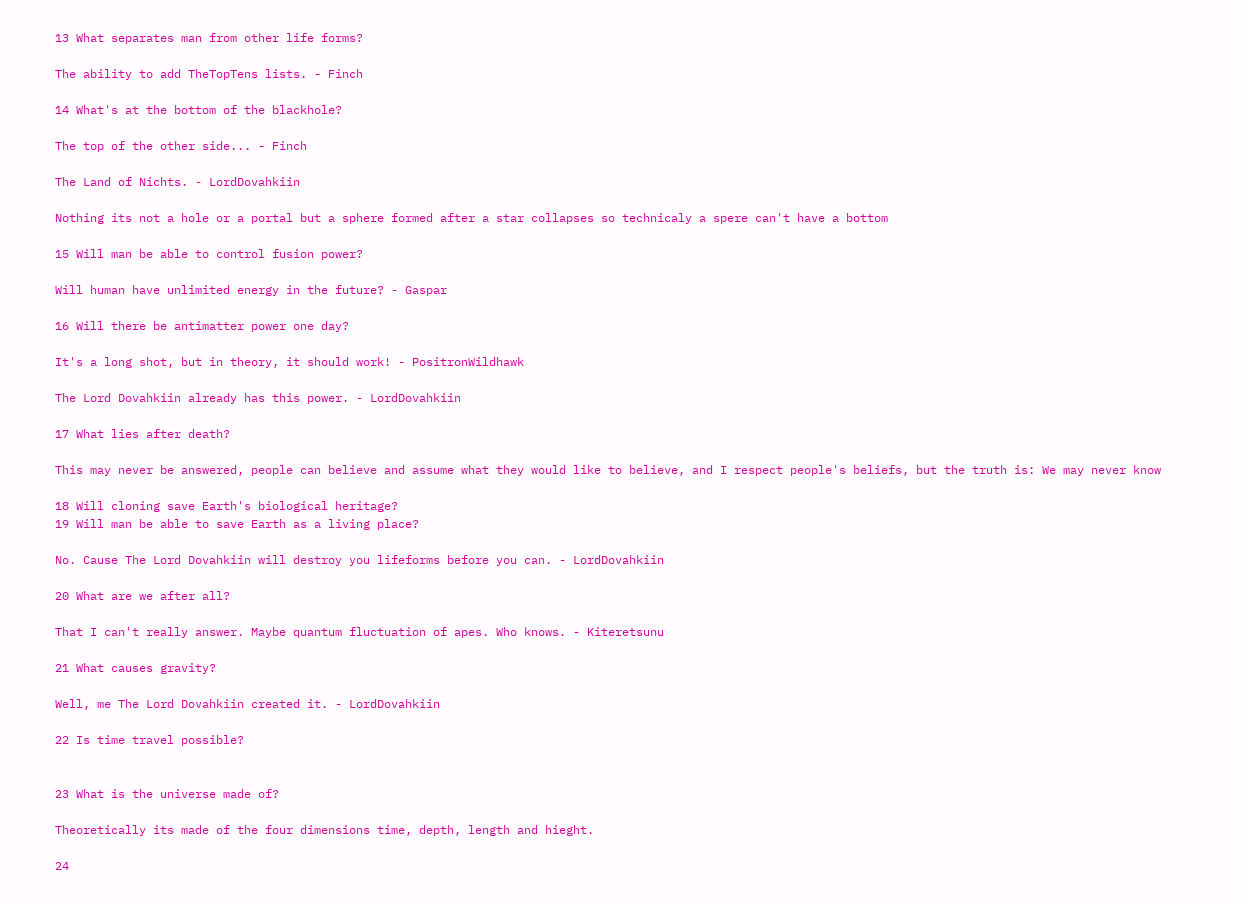13 What separates man from other life forms?

The ability to add TheTopTens lists. - Finch

14 What's at the bottom of the blackhole?

The top of the other side... - Finch

The Land of Nichts. - LordDovahkiin

Nothing its not a hole or a portal but a sphere formed after a star collapses so technicaly a spere can't have a bottom

15 Will man be able to control fusion power?

Will human have unlimited energy in the future? - Gaspar

16 Will there be antimatter power one day?

It's a long shot, but in theory, it should work! - PositronWildhawk

The Lord Dovahkiin already has this power. - LordDovahkiin

17 What lies after death?

This may never be answered, people can believe and assume what they would like to believe, and I respect people's beliefs, but the truth is: We may never know

18 Will cloning save Earth's biological heritage?
19 Will man be able to save Earth as a living place?

No. Cause The Lord Dovahkiin will destroy you lifeforms before you can. - LordDovahkiin

20 What are we after all?

That I can't really answer. Maybe quantum fluctuation of apes. Who knows. - Kiteretsunu

21 What causes gravity?

Well, me The Lord Dovahkiin created it. - LordDovahkiin

22 Is time travel possible?


23 What is the universe made of?

Theoretically its made of the four dimensions time, depth, length and hieght.

24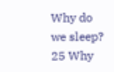Why do we sleep?
25 Why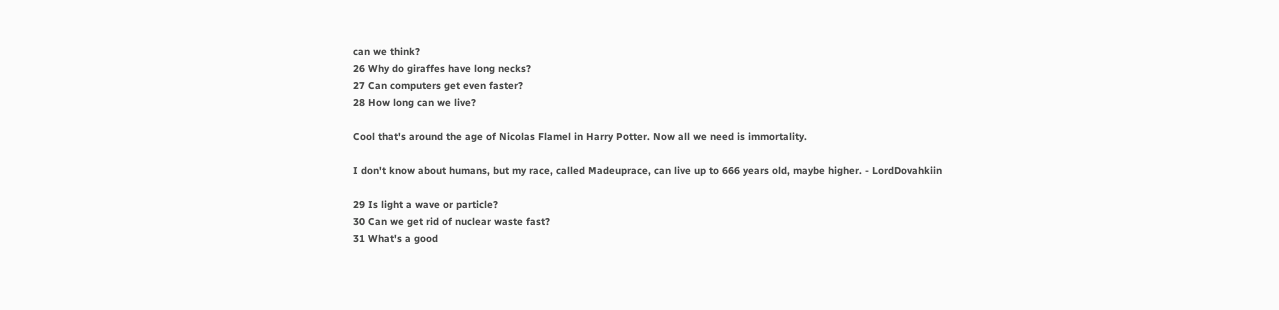can we think?
26 Why do giraffes have long necks?
27 Can computers get even faster?
28 How long can we live?

Cool that's around the age of Nicolas Flamel in Harry Potter. Now all we need is immortality.

I don't know about humans, but my race, called Madeuprace, can live up to 666 years old, maybe higher. - LordDovahkiin

29 Is light a wave or particle?
30 Can we get rid of nuclear waste fast?
31 What's a good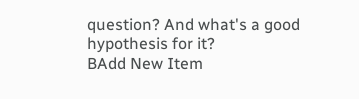question? And what's a good hypothesis for it?
BAdd New Item